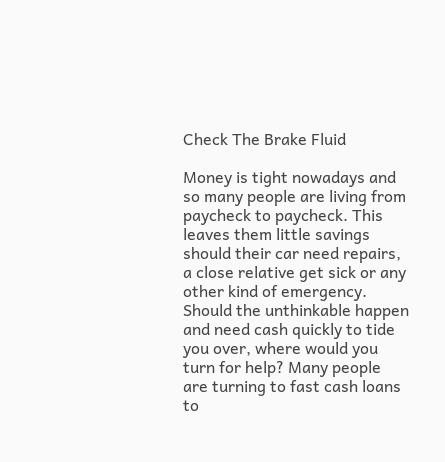Check The Brake Fluid

Money is tight nowadays and so many people are living from paycheck to paycheck. This leaves them little savings should their car need repairs, a close relative get sick or any other kind of emergency. Should the unthinkable happen and need cash quickly to tide you over, where would you turn for help? Many people are turning to fast cash loans to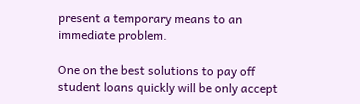present a temporary means to an immediate problem.

One on the best solutions to pay off student loans quickly will be only accept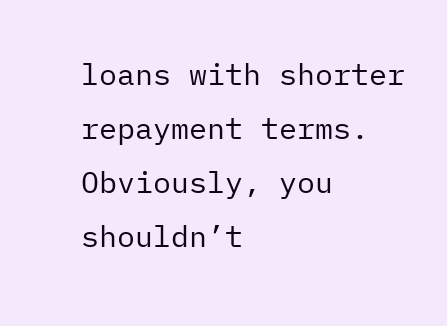loans with shorter repayment terms. Obviously, you shouldn’t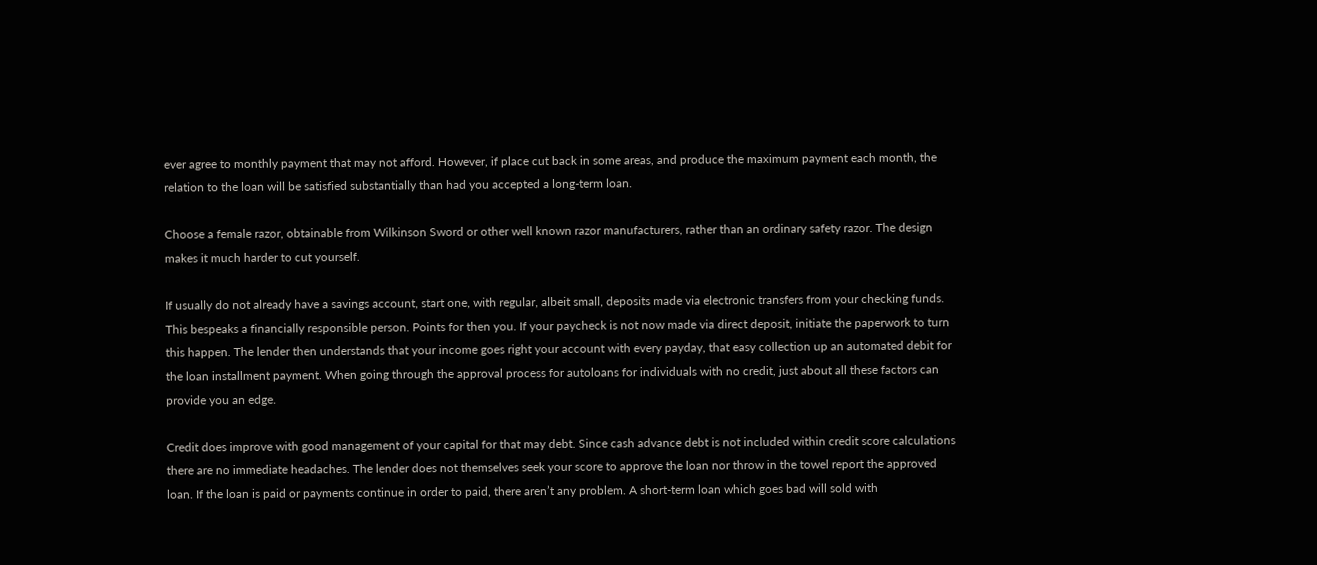ever agree to monthly payment that may not afford. However, if place cut back in some areas, and produce the maximum payment each month, the relation to the loan will be satisfied substantially than had you accepted a long-term loan.

Choose a female razor, obtainable from Wilkinson Sword or other well known razor manufacturers, rather than an ordinary safety razor. The design makes it much harder to cut yourself.

If usually do not already have a savings account, start one, with regular, albeit small, deposits made via electronic transfers from your checking funds. This bespeaks a financially responsible person. Points for then you. If your paycheck is not now made via direct deposit, initiate the paperwork to turn this happen. The lender then understands that your income goes right your account with every payday, that easy collection up an automated debit for the loan installment payment. When going through the approval process for autoloans for individuals with no credit, just about all these factors can provide you an edge.

Credit does improve with good management of your capital for that may debt. Since cash advance debt is not included within credit score calculations there are no immediate headaches. The lender does not themselves seek your score to approve the loan nor throw in the towel report the approved loan. If the loan is paid or payments continue in order to paid, there aren’t any problem. A short-term loan which goes bad will sold with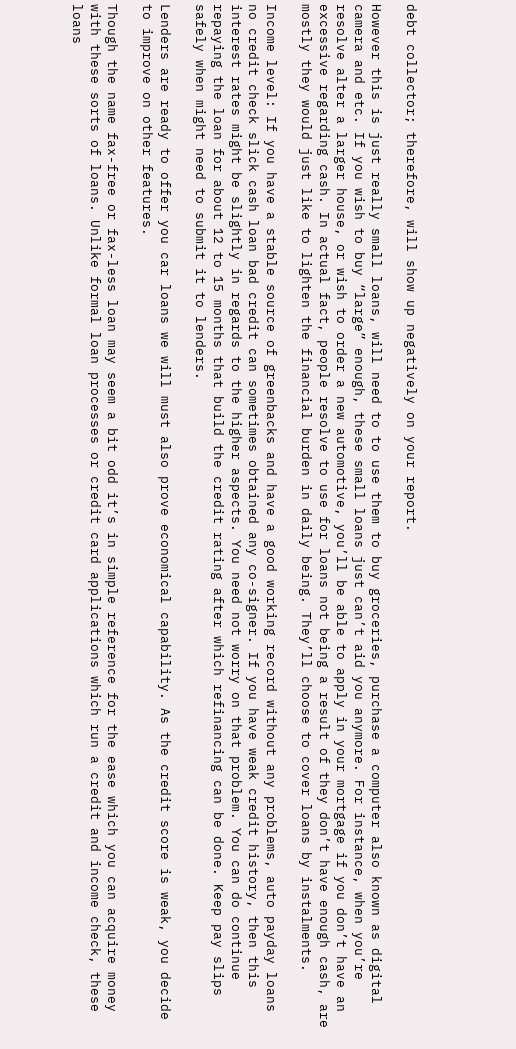debt collector; therefore, will show up negatively on your report.

However this is just really small loans, will need to to use them to buy groceries, purchase a computer also known as digital camera and etc. If you wish to buy “large” enough, these small loans just can’t aid you anymore. For instance, when you’re resolve alter a larger house, or wish to order a new automotive, you’ll be able to apply in your mortgage if you don’t have an excessive regarding cash. In actual fact, people resolve to use for loans not being a result of they don’t have enough cash, are mostly they would just like to lighten the financial burden in daily being. They’ll choose to cover loans by instalments.

Income level: If you have a stable source of greenbacks and have a good working record without any problems, auto payday loans no credit check slick cash loan bad credit can sometimes obtained any co-signer. If you have weak credit history, then this interest rates might be slightly in regards to the higher aspects. You need not worry on that problem. You can do continue repaying the loan for about 12 to 15 months that build the credit rating after which refinancing can be done. Keep pay slips safely when might need to submit it to lenders.

Lenders are ready to offer you car loans we will must also prove economical capability. As the credit score is weak, you decide to improve on other features.

Though the name fax-free or fax-less loan may seem a bit odd it’s in simple reference for the ease which you can acquire money with these sorts of loans. Unlike formal loan processes or credit card applications which run a credit and income check, these loans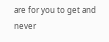are for you to get and never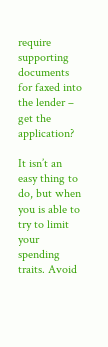require supporting documents for faxed into the lender – get the application?

It isn’t an easy thing to do, but when you is able to try to limit your spending traits. Avoid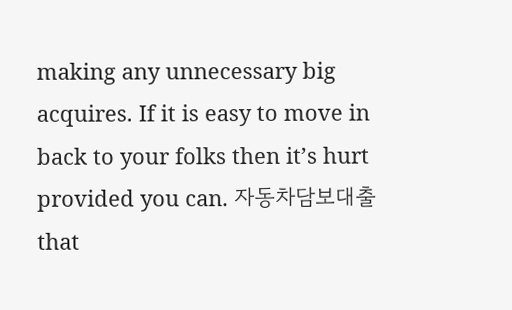making any unnecessary big acquires. If it is easy to move in back to your folks then it’s hurt provided you can. 자동차담보대출 that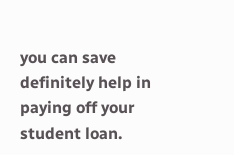you can save definitely help in paying off your student loan.